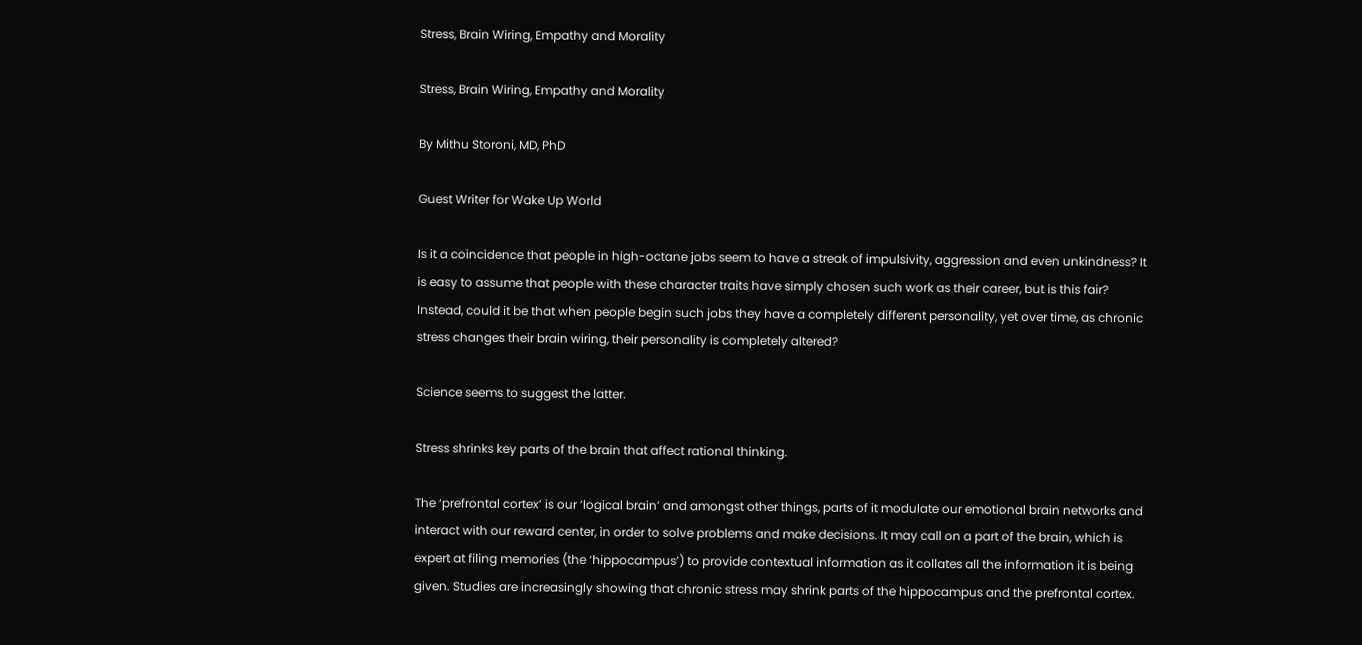Stress, Brain Wiring, Empathy and Morality

Stress, Brain Wiring, Empathy and Morality

By Mithu Storoni, MD, PhD

Guest Writer for Wake Up World

Is it a coincidence that people in high-octane jobs seem to have a streak of impulsivity, aggression and even unkindness? It is easy to assume that people with these character traits have simply chosen such work as their career, but is this fair? Instead, could it be that when people begin such jobs they have a completely different personality, yet over time, as chronic stress changes their brain wiring, their personality is completely altered?

Science seems to suggest the latter.

Stress shrinks key parts of the brain that affect rational thinking.

The ‘prefrontal cortex’ is our ‘logical brain’ and amongst other things, parts of it modulate our emotional brain networks and interact with our reward center, in order to solve problems and make decisions. It may call on a part of the brain, which is expert at filing memories (the ‘hippocampus’) to provide contextual information as it collates all the information it is being given. Studies are increasingly showing that chronic stress may shrink parts of the hippocampus and the prefrontal cortex.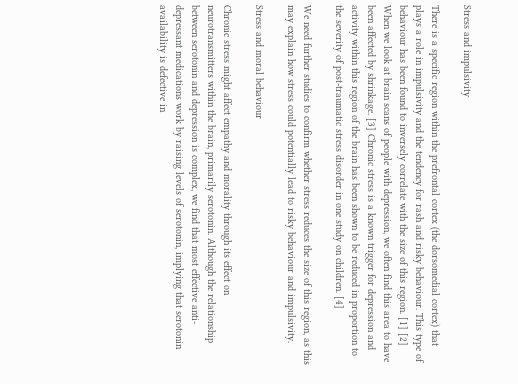Stress and impulsivity

There is a specific region within the prefrontal cortex (the dorsomedial cortex) that plays a role in impulsivity and the tendency for rash and risky behaviour. This type of behaviour has been found to inversely correlate with the size of this region. [1] [2] When we look at brain scans of people with depression, we often find this area to have been affected by shrinkage. [3] Chronic stress is a known trigger for depression and activity within this region of the brain has been shown to be reduced in proportion to the severity of post-traumatic stress disorder in one study on children. [4]

We need further studies to confirm whether stress reduces the size of this region, as this may explain how stress could potentially lead to risky behaviour and impulsivity.

Stress and moral behaviour

Chronic stress might affect empathy and morality through its effect on neurotransmitters within the brain, primarily serotonin. Although the relationship between serotonin and depression is complex, we find that most effective anti-depressant medications work by raising levels of serotonin, implying that serotonin availability is defective in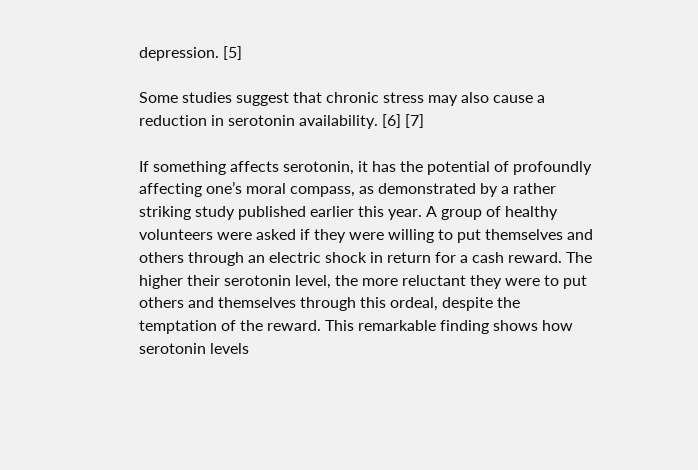depression. [5]

Some studies suggest that chronic stress may also cause a reduction in serotonin availability. [6] [7]

If something affects serotonin, it has the potential of profoundly affecting one’s moral compass, as demonstrated by a rather striking study published earlier this year. A group of healthy volunteers were asked if they were willing to put themselves and others through an electric shock in return for a cash reward. The higher their serotonin level, the more reluctant they were to put others and themselves through this ordeal, despite the temptation of the reward. This remarkable finding shows how serotonin levels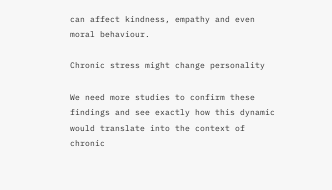can affect kindness, empathy and even moral behaviour.

Chronic stress might change personality

We need more studies to confirm these findings and see exactly how this dynamic would translate into the context of chronic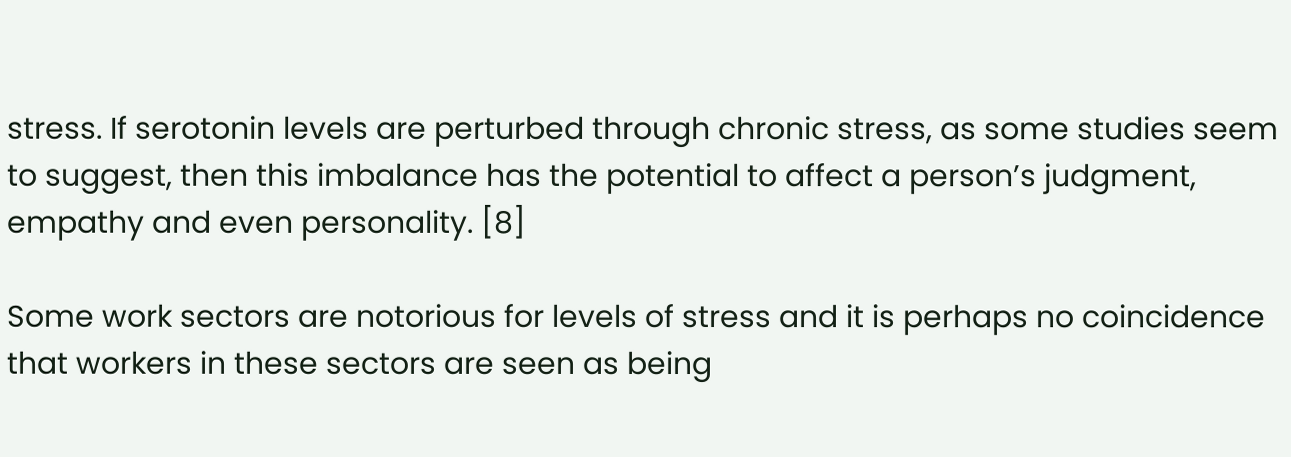stress. If serotonin levels are perturbed through chronic stress, as some studies seem to suggest, then this imbalance has the potential to affect a person’s judgment, empathy and even personality. [8]

Some work sectors are notorious for levels of stress and it is perhaps no coincidence that workers in these sectors are seen as being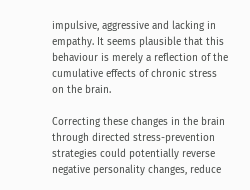impulsive, aggressive and lacking in empathy. It seems plausible that this behaviour is merely a reflection of the cumulative effects of chronic stress on the brain.

Correcting these changes in the brain through directed stress-prevention strategies could potentially reverse negative personality changes, reduce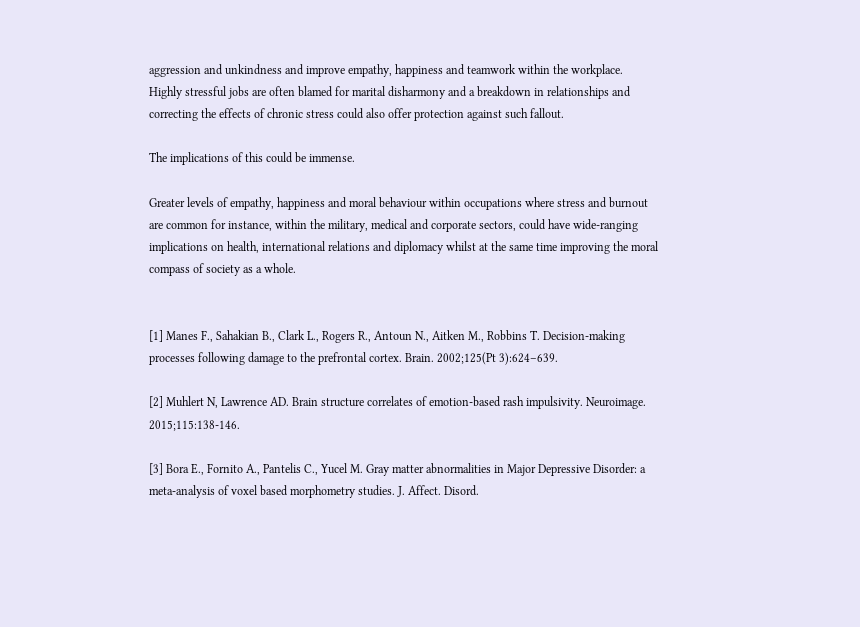aggression and unkindness and improve empathy, happiness and teamwork within the workplace. Highly stressful jobs are often blamed for marital disharmony and a breakdown in relationships and correcting the effects of chronic stress could also offer protection against such fallout.

The implications of this could be immense.

Greater levels of empathy, happiness and moral behaviour within occupations where stress and burnout are common for instance, within the military, medical and corporate sectors, could have wide-ranging implications on health, international relations and diplomacy whilst at the same time improving the moral compass of society as a whole.


[1] Manes F., Sahakian B., Clark L., Rogers R., Antoun N., Aitken M., Robbins T. Decision-making processes following damage to the prefrontal cortex. Brain. 2002;125(Pt 3):624–639.

[2] Muhlert N, Lawrence AD. Brain structure correlates of emotion-based rash impulsivity. Neuroimage. 2015;115:138-146.

[3] Bora E., Fornito A., Pantelis C., Yucel M. Gray matter abnormalities in Major Depressive Disorder: a meta-analysis of voxel based morphometry studies. J. Affect. Disord.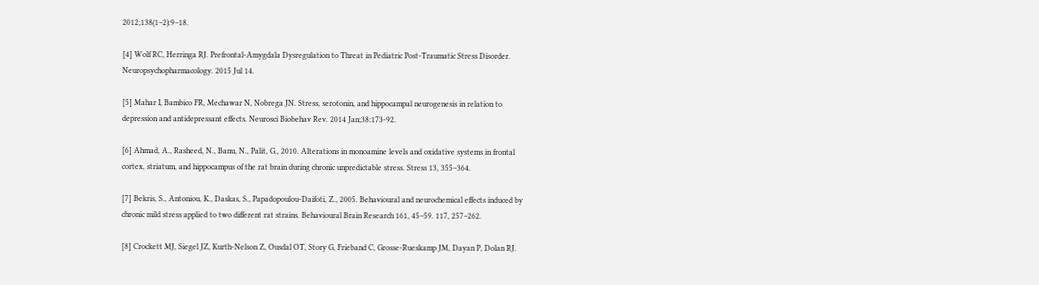2012;138(1–2):9–18.

[4] Wolf RC, Herringa RJ. Prefrontal-Amygdala Dysregulation to Threat in Pediatric Post-Traumatic Stress Disorder. Neuropsychopharmacology. 2015 Jul 14.

[5] Mahar I, Bambico FR, Mechawar N, Nobrega JN. Stress, serotonin, and hippocampal neurogenesis in relation to depression and antidepressant effects. Neurosci Biobehav Rev. 2014 Jan;38:173-92.

[6] Ahmad, A., Rasheed, N., Banu, N., Palit, G., 2010. Alterations in monoamine levels and oxidative systems in frontal cortex, striatum, and hippocampus of the rat brain during chronic unpredictable stress. Stress 13, 355–364.

[7] Bekris, S., Antoniou, K., Daskas, S., Papadopoulou-Daifoti, Z., 2005. Behavioural and neurochemical effects induced by chronic mild stress applied to two different rat strains. Behavioural Brain Research 161, 45–59. 117, 257–262.

[8] Crockett MJ, Siegel JZ, Kurth-Nelson Z, Ousdal OT, Story G, Frieband C, Grosse-Rueskamp JM, Dayan P, Dolan RJ.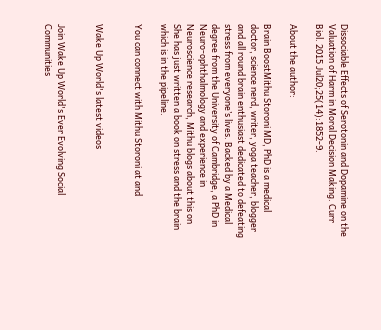Dissociable Effects of Serotonin and Dopamine on the Valuation of Harm in Moral Decision Making. Curr Biol. 2015 Jul20;25(14):1852-9.

About the author:

Brain BoostMithu Storoni MD, PhD is a medical doctor, science nerd, writer, yoga teacher, blogger and all round brain enthusiast dedicated to defeating stress from everyone’s lives. Backed by a Medical degree from the University of Cambridge, a PhD in Neuro-ophthalmology and experience in Neuroscience research, Mithu blogs about this on She has just written a book on stress and the brain which is in the pipeline.

You can connect with Mithu Storoni at and


Wake Up World's latest videos


Join Wake Up World's Ever Evolving Social Communities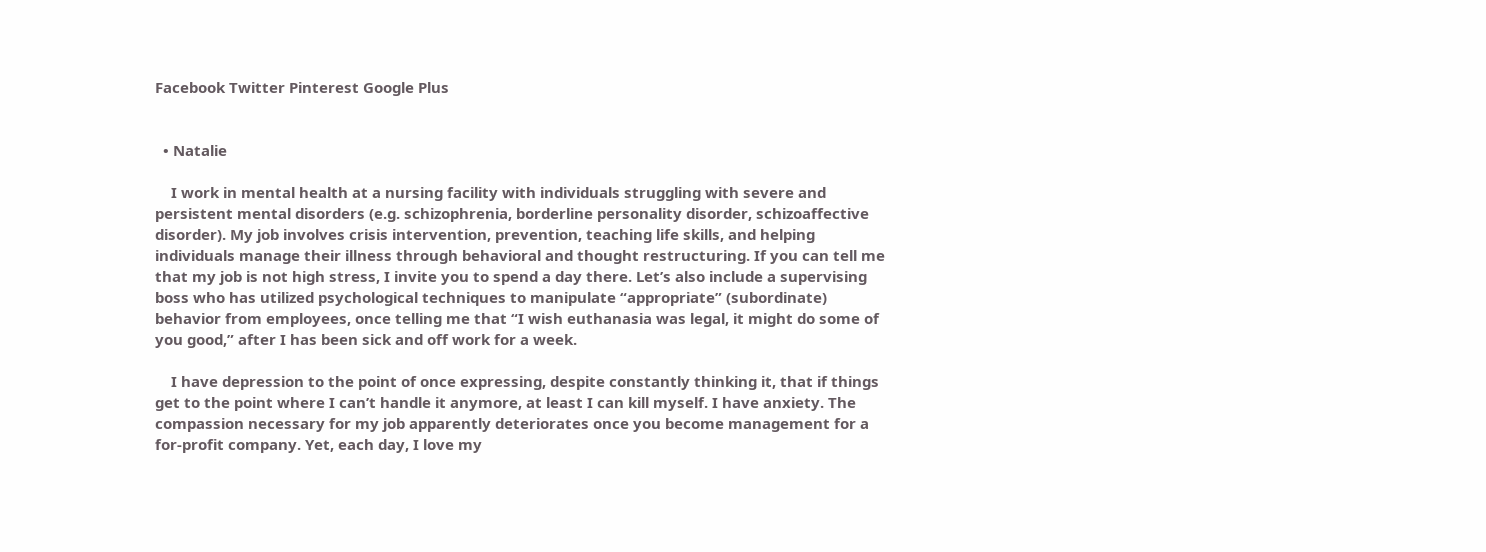Facebook Twitter Pinterest Google Plus


  • Natalie

    I work in mental health at a nursing facility with individuals struggling with severe and persistent mental disorders (e.g. schizophrenia, borderline personality disorder, schizoaffective disorder). My job involves crisis intervention, prevention, teaching life skills, and helping individuals manage their illness through behavioral and thought restructuring. If you can tell me that my job is not high stress, I invite you to spend a day there. Let’s also include a supervising boss who has utilized psychological techniques to manipulate “appropriate” (subordinate) behavior from employees, once telling me that “I wish euthanasia was legal, it might do some of you good,” after I has been sick and off work for a week.

    I have depression to the point of once expressing, despite constantly thinking it, that if things get to the point where I can’t handle it anymore, at least I can kill myself. I have anxiety. The compassion necessary for my job apparently deteriorates once you become management for a for-profit company. Yet, each day, I love my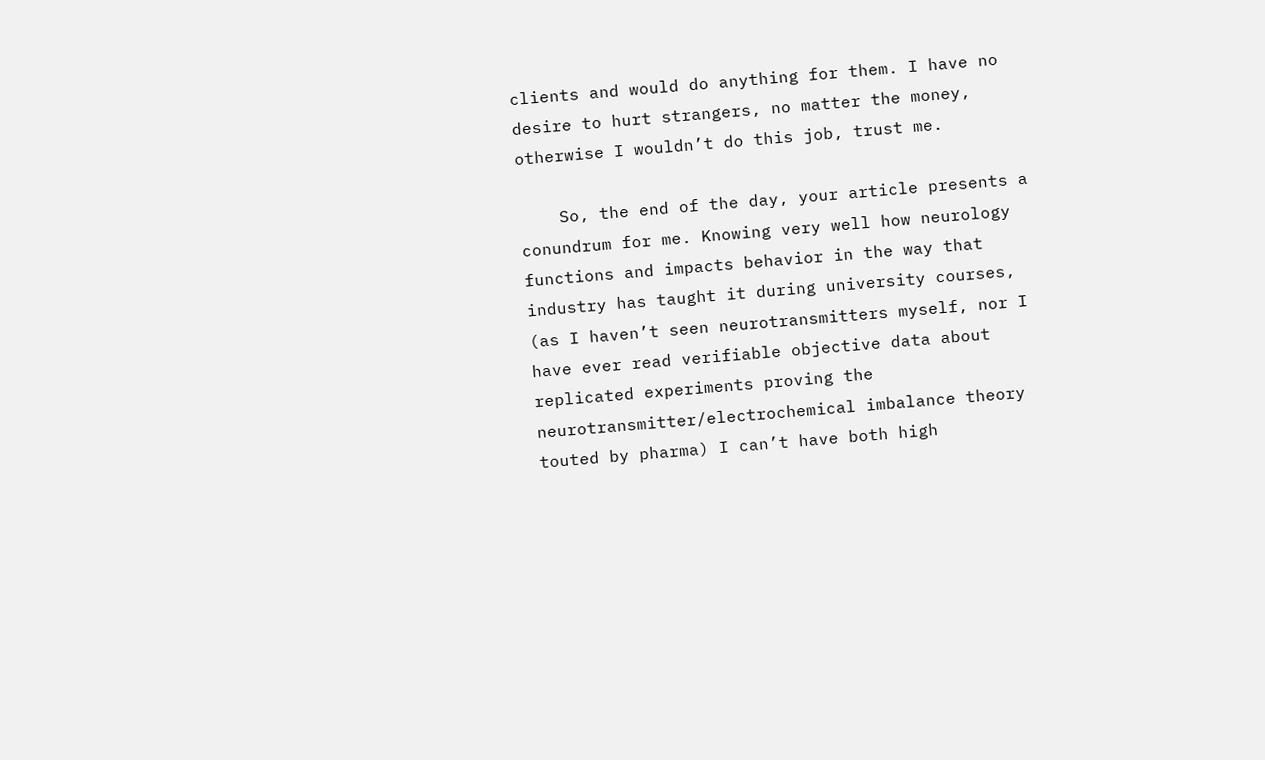clients and would do anything for them. I have no desire to hurt strangers, no matter the money, otherwise I wouldn’t do this job, trust me.

    So, the end of the day, your article presents a conundrum for me. Knowing very well how neurology functions and impacts behavior in the way that industry has taught it during university courses, (as I haven’t seen neurotransmitters myself, nor I have ever read verifiable objective data about replicated experiments proving the neurotransmitter/electrochemical imbalance theory touted by pharma) I can’t have both high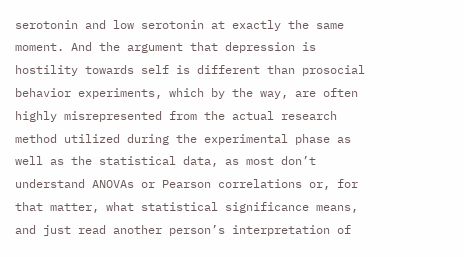serotonin and low serotonin at exactly the same moment. And the argument that depression is hostility towards self is different than prosocial behavior experiments, which by the way, are often highly misrepresented from the actual research method utilized during the experimental phase as well as the statistical data, as most don’t understand ANOVAs or Pearson correlations or, for that matter, what statistical significance means, and just read another person’s interpretation of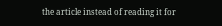the article instead of reading it for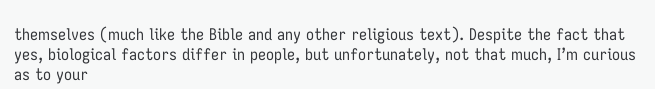themselves (much like the Bible and any other religious text). Despite the fact that yes, biological factors differ in people, but unfortunately, not that much, I’m curious as to your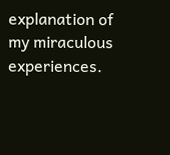explanation of my miraculous experiences.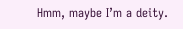Hmm, maybe I’m a deity.